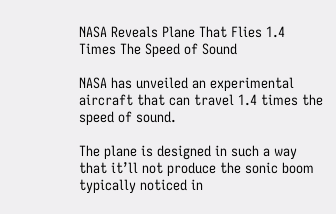NASA Reveals Plane That Flies 1.4 Times The Speed of Sound

NASA has unveiled an experimental aircraft that can travel 1.4 times the speed of sound.

The plane is designed in such a way that it’ll not produce the sonic boom typically noticed in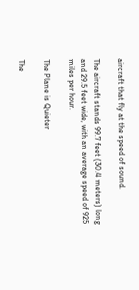aircraft that fly at the speed of sound.

The aircraft stands 99.7 feet (30.4 meters) long and 29.5 feet wide, with an average speed of 925 miles per hour.

The Plane is Quieter

The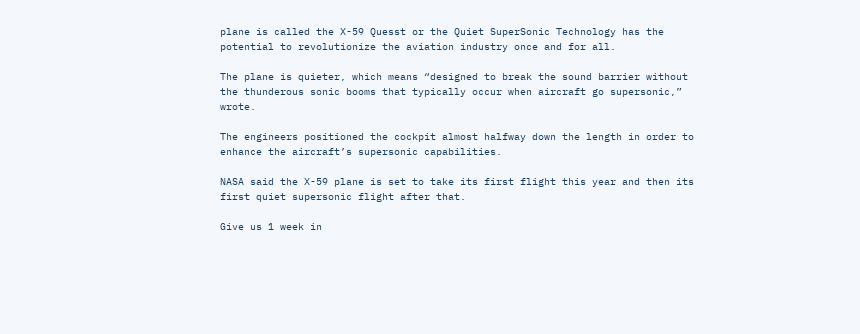plane is called the X-59 Quesst or the Quiet SuperSonic Technology has the potential to revolutionize the aviation industry once and for all.

The plane is quieter, which means “designed to break the sound barrier without the thunderous sonic booms that typically occur when aircraft go supersonic,” wrote.

The engineers positioned the cockpit almost halfway down the length in order to enhance the aircraft’s supersonic capabilities.

NASA said the X-59 plane is set to take its first flight this year and then its first quiet supersonic flight after that.

Give us 1 week in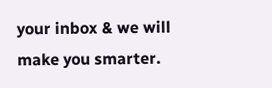your inbox & we will make you smarter.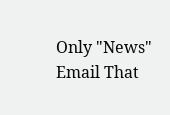Only "News" Email That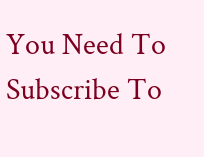You Need To Subscribe To